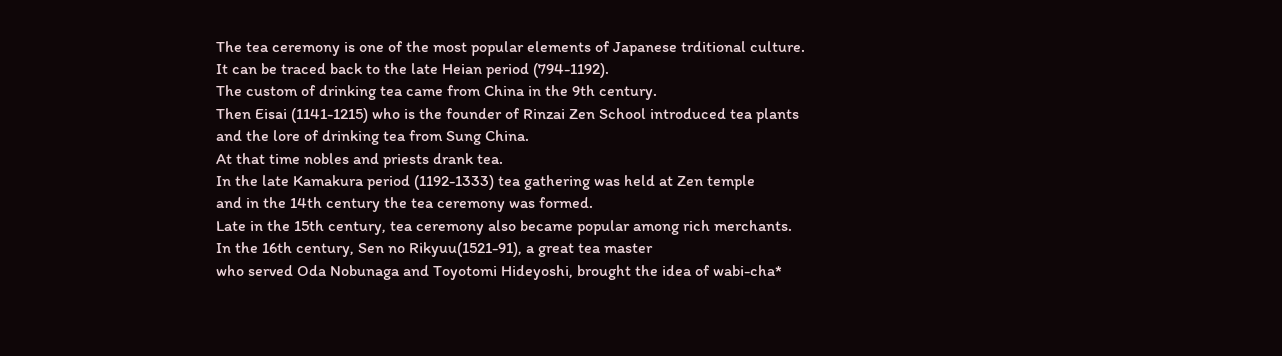The tea ceremony is one of the most popular elements of Japanese trditional culture.
It can be traced back to the late Heian period (794-1192).
The custom of drinking tea came from China in the 9th century.
Then Eisai (1141-1215) who is the founder of Rinzai Zen School introduced tea plants
and the lore of drinking tea from Sung China.
At that time nobles and priests drank tea.
In the late Kamakura period (1192-1333) tea gathering was held at Zen temple
and in the 14th century the tea ceremony was formed.
Late in the 15th century, tea ceremony also became popular among rich merchants.
In the 16th century, Sen no Rikyuu(1521-91), a great tea master
who served Oda Nobunaga and Toyotomi Hideyoshi, brought the idea of wabi-cha*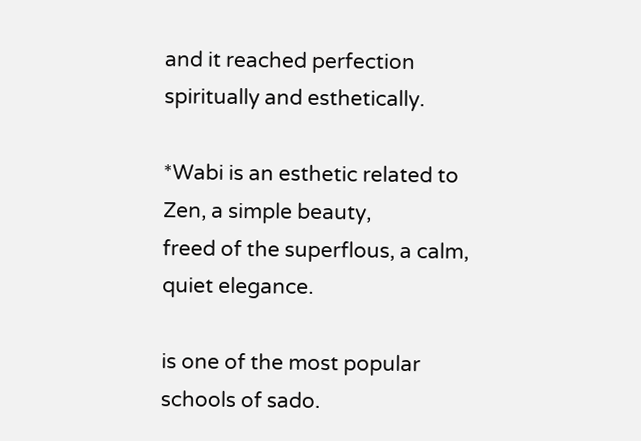and it reached perfection spiritually and esthetically.

*Wabi is an esthetic related to Zen, a simple beauty,
freed of the superflous, a calm, quiet elegance.

is one of the most popular schools of sado.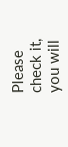Please check it, you will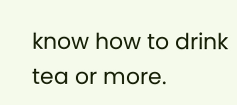know how to drink tea or more.